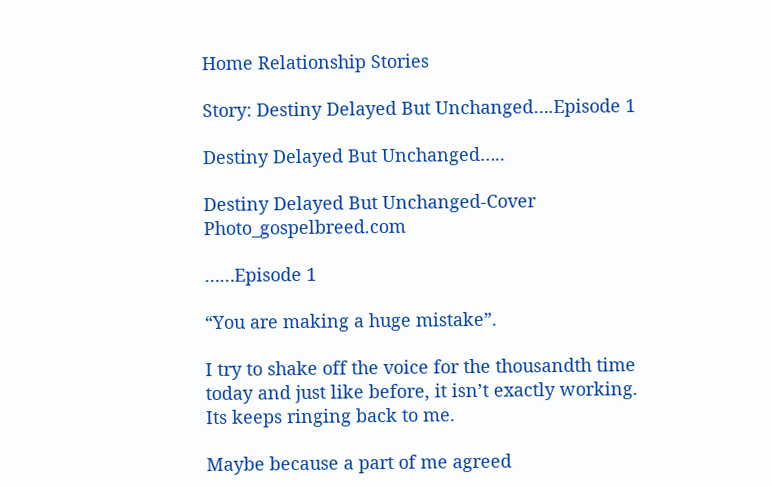Home Relationship Stories

Story: Destiny Delayed But Unchanged….Episode 1

Destiny Delayed But Unchanged…..

Destiny Delayed But Unchanged-Cover Photo_gospelbreed.com

……Episode 1

“You are making a huge mistake”.

I try to shake off the voice for the thousandth time today and just like before, it isn’t exactly working. Its keeps ringing back to me.

Maybe because a part of me agreed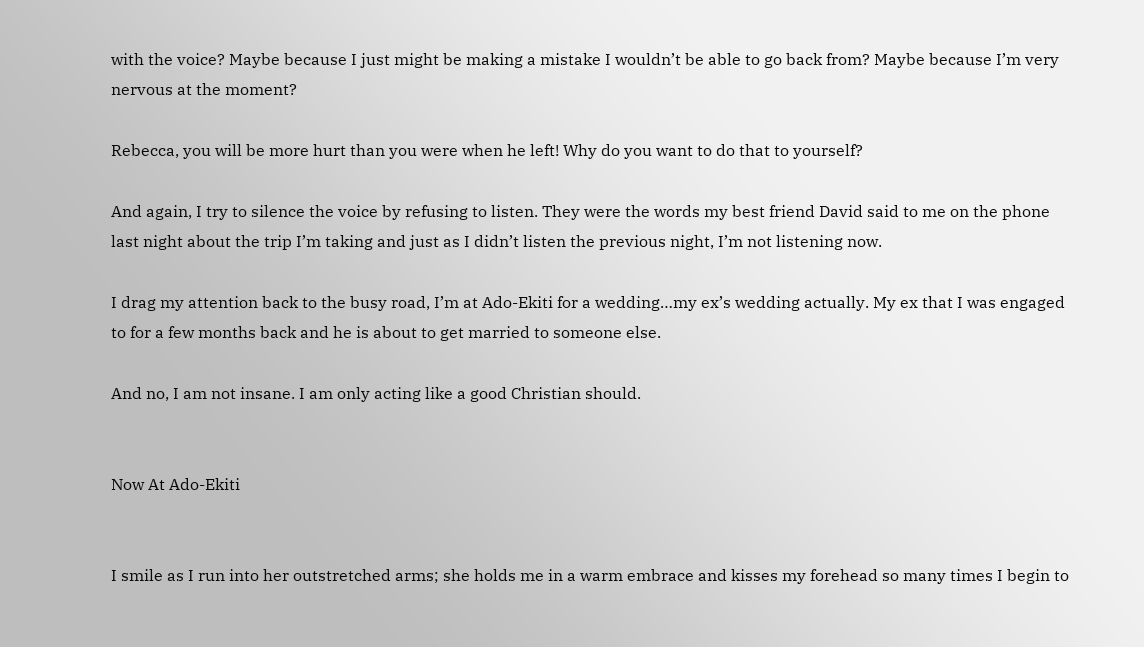with the voice? Maybe because I just might be making a mistake I wouldn’t be able to go back from? Maybe because I’m very nervous at the moment?

Rebecca, you will be more hurt than you were when he left! Why do you want to do that to yourself?

And again, I try to silence the voice by refusing to listen. They were the words my best friend David said to me on the phone last night about the trip I’m taking and just as I didn’t listen the previous night, I’m not listening now.

I drag my attention back to the busy road, I’m at Ado-Ekiti for a wedding…my ex’s wedding actually. My ex that I was engaged to for a few months back and he is about to get married to someone else.

And no, I am not insane. I am only acting like a good Christian should.


Now At Ado-Ekiti


I smile as I run into her outstretched arms; she holds me in a warm embrace and kisses my forehead so many times I begin to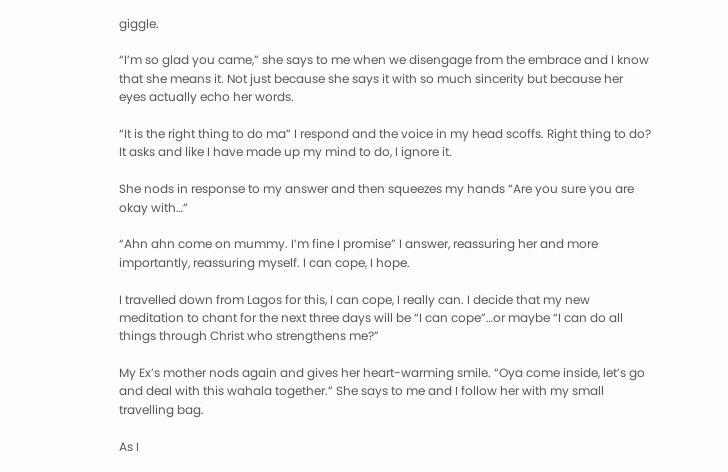giggle.

“I’m so glad you came,” she says to me when we disengage from the embrace and I know that she means it. Not just because she says it with so much sincerity but because her eyes actually echo her words.

“It is the right thing to do ma” I respond and the voice in my head scoffs. Right thing to do? It asks and like I have made up my mind to do, I ignore it.

She nods in response to my answer and then squeezes my hands “Are you sure you are okay with…”

“Ahn ahn come on mummy. I’m fine I promise” I answer, reassuring her and more importantly, reassuring myself. I can cope, I hope.

I travelled down from Lagos for this, I can cope, I really can. I decide that my new meditation to chant for the next three days will be “I can cope”…or maybe “I can do all things through Christ who strengthens me?”

My Ex’s mother nods again and gives her heart-warming smile. “Oya come inside, let’s go and deal with this wahala together.” She says to me and I follow her with my small travelling bag.

As I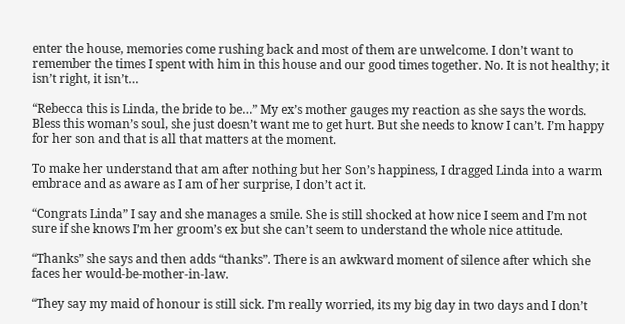enter the house, memories come rushing back and most of them are unwelcome. I don’t want to remember the times I spent with him in this house and our good times together. No. It is not healthy; it isn’t right, it isn’t…

“Rebecca this is Linda, the bride to be…” My ex’s mother gauges my reaction as she says the words. Bless this woman’s soul, she just doesn’t want me to get hurt. But she needs to know I can’t. I’m happy for her son and that is all that matters at the moment.

To make her understand that am after nothing but her Son’s happiness, I dragged Linda into a warm embrace and as aware as I am of her surprise, I don’t act it.

“Congrats Linda” I say and she manages a smile. She is still shocked at how nice I seem and I’m not sure if she knows I’m her groom’s ex but she can’t seem to understand the whole nice attitude.

“Thanks” she says and then adds “thanks”. There is an awkward moment of silence after which she faces her would-be-mother-in-law.

“They say my maid of honour is still sick. I’m really worried, its my big day in two days and I don’t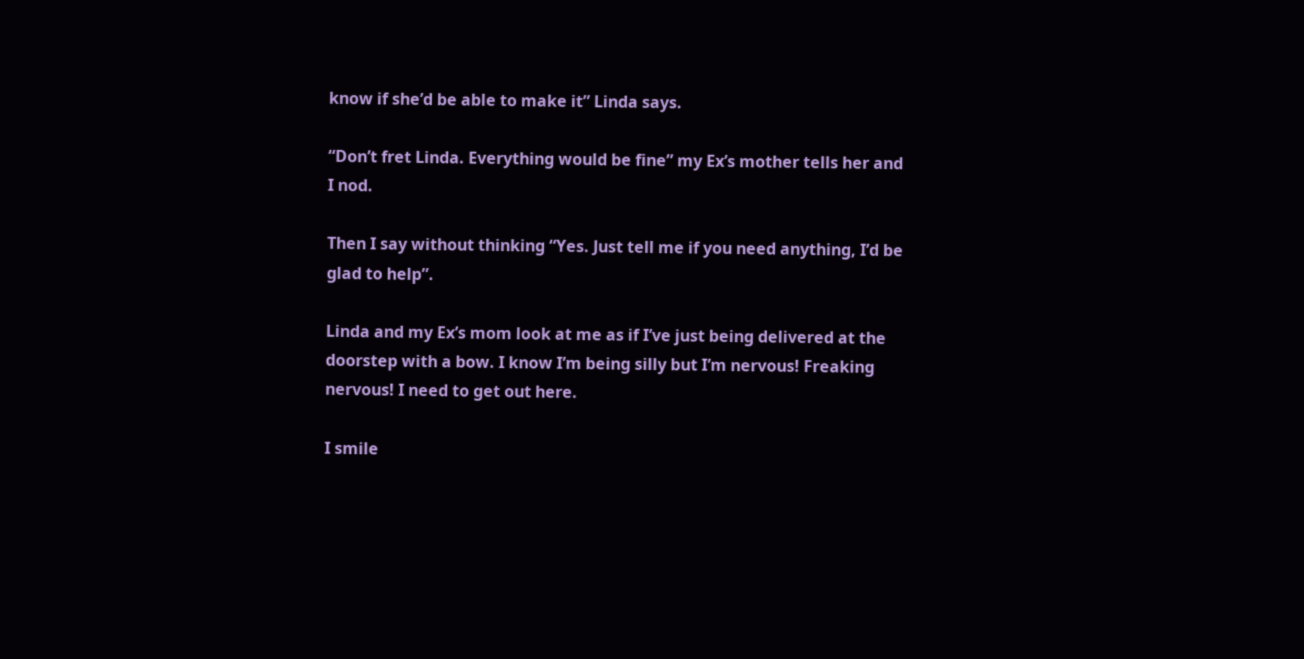know if she’d be able to make it” Linda says.

“Don’t fret Linda. Everything would be fine” my Ex’s mother tells her and I nod.

Then I say without thinking “Yes. Just tell me if you need anything, I’d be glad to help”.

Linda and my Ex’s mom look at me as if I’ve just being delivered at the doorstep with a bow. I know I’m being silly but I’m nervous! Freaking nervous! I need to get out here.

I smile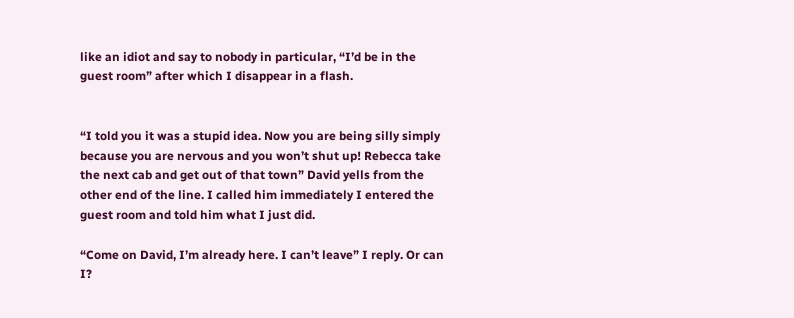like an idiot and say to nobody in particular, “I’d be in the guest room” after which I disappear in a flash.


“I told you it was a stupid idea. Now you are being silly simply because you are nervous and you won’t shut up! Rebecca take the next cab and get out of that town” David yells from the other end of the line. I called him immediately I entered the guest room and told him what I just did.

“Come on David, I’m already here. I can’t leave” I reply. Or can I?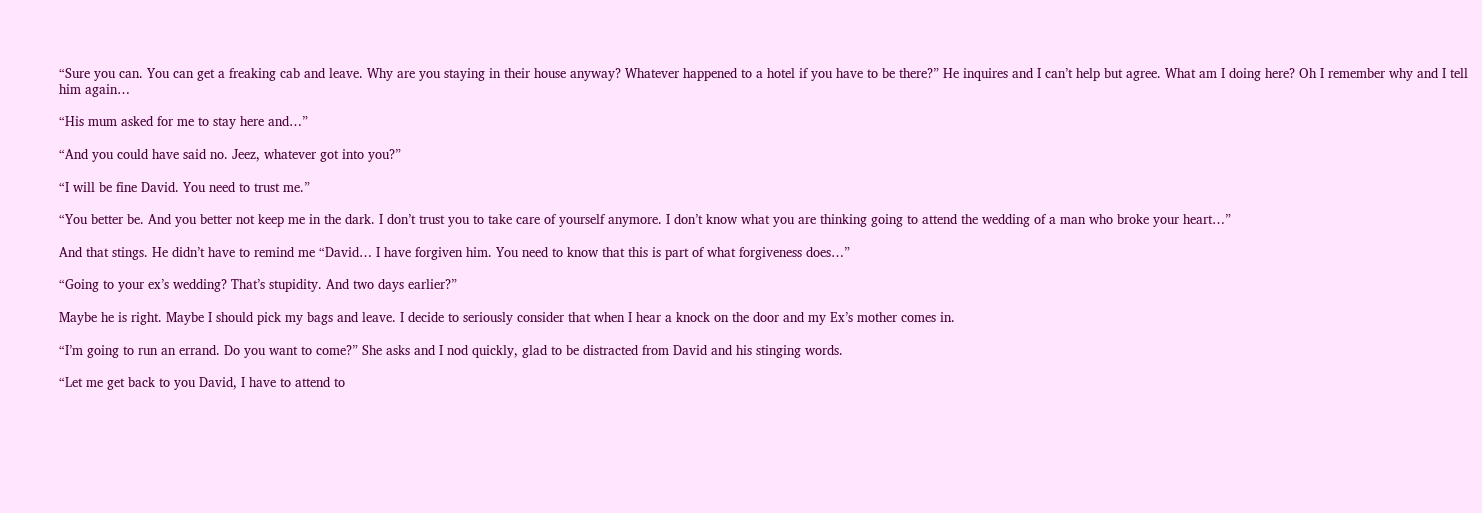“Sure you can. You can get a freaking cab and leave. Why are you staying in their house anyway? Whatever happened to a hotel if you have to be there?” He inquires and I can’t help but agree. What am I doing here? Oh I remember why and I tell him again…

“His mum asked for me to stay here and…”

“And you could have said no. Jeez, whatever got into you?”

“I will be fine David. You need to trust me.”

“You better be. And you better not keep me in the dark. I don’t trust you to take care of yourself anymore. I don’t know what you are thinking going to attend the wedding of a man who broke your heart…”

And that stings. He didn’t have to remind me “David… I have forgiven him. You need to know that this is part of what forgiveness does…”

“Going to your ex’s wedding? That’s stupidity. And two days earlier?”

Maybe he is right. Maybe I should pick my bags and leave. I decide to seriously consider that when I hear a knock on the door and my Ex’s mother comes in.

“I’m going to run an errand. Do you want to come?” She asks and I nod quickly, glad to be distracted from David and his stinging words.

“Let me get back to you David, I have to attend to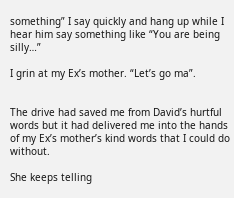something” I say quickly and hang up while I hear him say something like “You are being silly…”

I grin at my Ex’s mother. “Let’s go ma”.


The drive had saved me from David’s hurtful words but it had delivered me into the hands of my Ex’s mother’s kind words that I could do without.

She keeps telling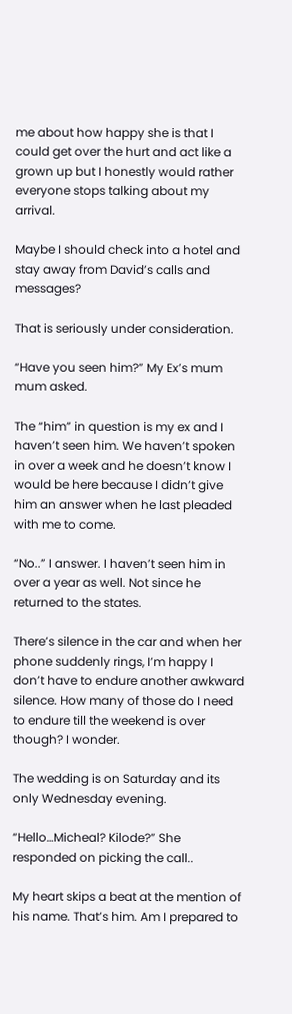me about how happy she is that I could get over the hurt and act like a grown up but I honestly would rather everyone stops talking about my arrival.

Maybe I should check into a hotel and stay away from David’s calls and messages?

That is seriously under consideration.

“Have you seen him?” My Ex’s mum mum asked.

The “him” in question is my ex and I haven’t seen him. We haven’t spoken in over a week and he doesn’t know I would be here because I didn’t give him an answer when he last pleaded with me to come.

“No..” I answer. I haven’t seen him in over a year as well. Not since he returned to the states.

There’s silence in the car and when her phone suddenly rings, I’m happy I don’t have to endure another awkward silence. How many of those do I need to endure till the weekend is over though? I wonder.

The wedding is on Saturday and its only Wednesday evening.

“Hello…Micheal? Kilode?” She responded on picking the call..

My heart skips a beat at the mention of his name. That’s him. Am I prepared to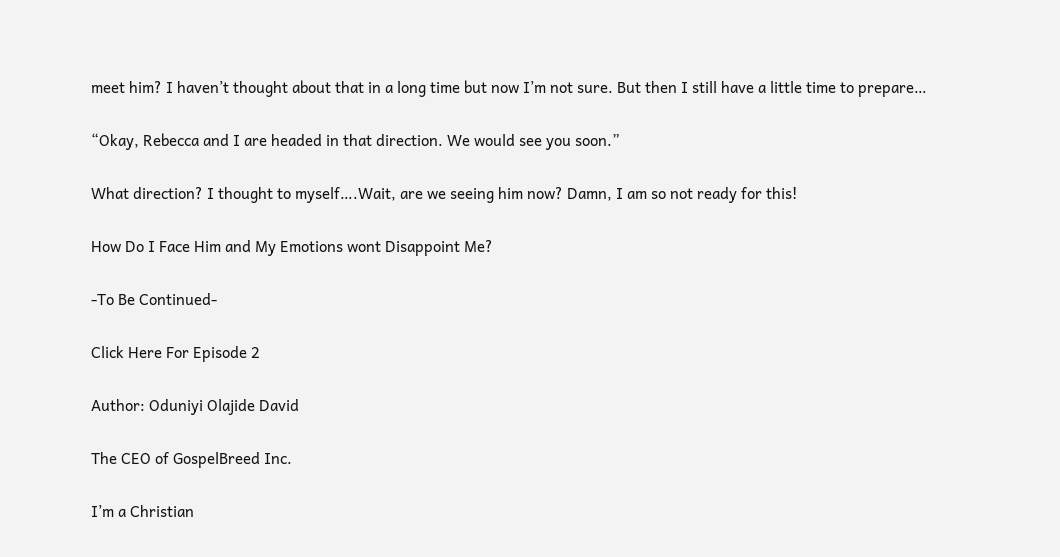meet him? I haven’t thought about that in a long time but now I’m not sure. But then I still have a little time to prepare…

“Okay, Rebecca and I are headed in that direction. We would see you soon.”

What direction? I thought to myself….Wait, are we seeing him now? Damn, I am so not ready for this!

How Do I Face Him and My Emotions wont Disappoint Me?

-To Be Continued-

Click Here For Episode 2

Author: Oduniyi Olajide David

The CEO of GospelBreed Inc.

I’m a Christian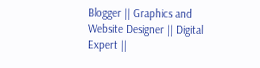Blogger || Graphics and Website Designer || Digital Expert ||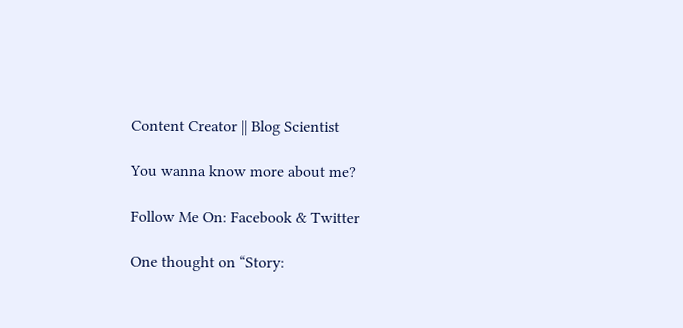Content Creator || Blog Scientist

You wanna know more about me?

Follow Me On: Facebook & Twitter

One thought on “Story: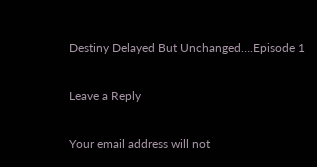Destiny Delayed But Unchanged….Episode 1

Leave a Reply

Your email address will not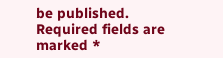be published. Required fields are marked *